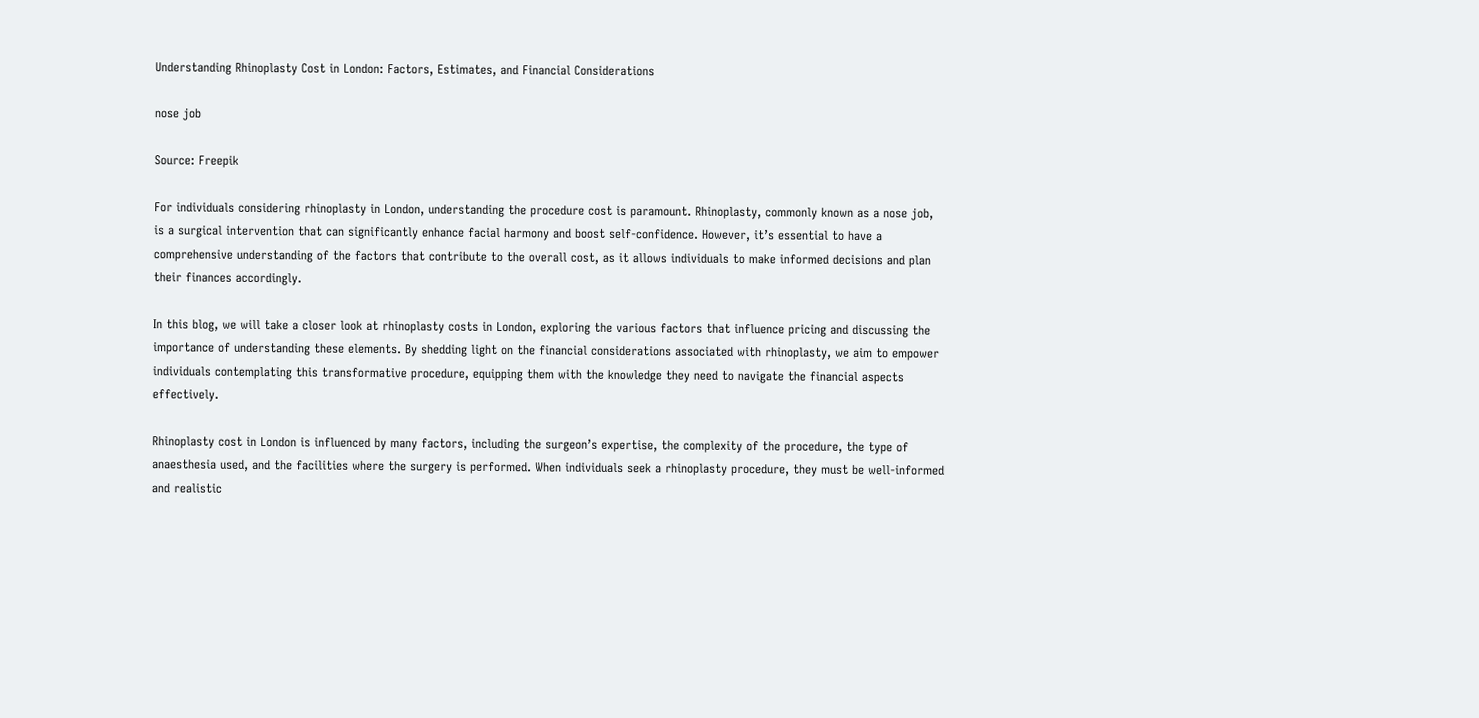Understanding Rhinoplasty Cost in London: Factors, Estimates, and Financial Considerations

nose job

Source: Freepik

For individuals considering rhinoplasty in London, understanding the procedure cost is paramount. Rhinoplasty, commonly known as a nose job, is a surgical intervention that can significantly enhance facial harmony and boost self-confidence. However, it’s essential to have a comprehensive understanding of the factors that contribute to the overall cost, as it allows individuals to make informed decisions and plan their finances accordingly.

In this blog, we will take a closer look at rhinoplasty costs in London, exploring the various factors that influence pricing and discussing the importance of understanding these elements. By shedding light on the financial considerations associated with rhinoplasty, we aim to empower individuals contemplating this transformative procedure, equipping them with the knowledge they need to navigate the financial aspects effectively.

Rhinoplasty cost in London is influenced by many factors, including the surgeon’s expertise, the complexity of the procedure, the type of anaesthesia used, and the facilities where the surgery is performed. When individuals seek a rhinoplasty procedure, they must be well-informed and realistic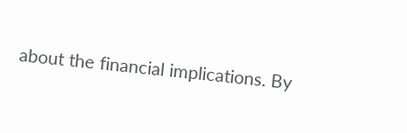about the financial implications. By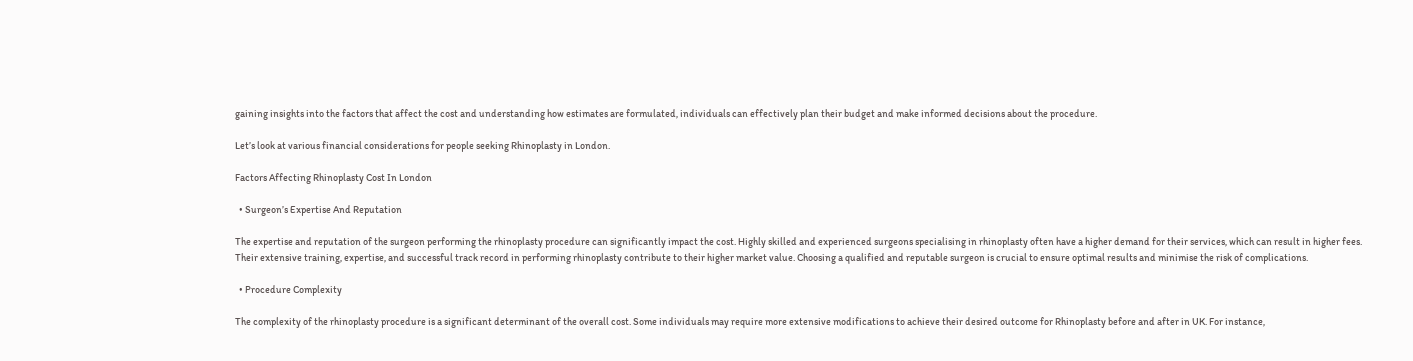gaining insights into the factors that affect the cost and understanding how estimates are formulated, individuals can effectively plan their budget and make informed decisions about the procedure.

Let’s look at various financial considerations for people seeking Rhinoplasty in London.

Factors Affecting Rhinoplasty Cost In London

  • Surgeon’s Expertise And Reputation

The expertise and reputation of the surgeon performing the rhinoplasty procedure can significantly impact the cost. Highly skilled and experienced surgeons specialising in rhinoplasty often have a higher demand for their services, which can result in higher fees. Their extensive training, expertise, and successful track record in performing rhinoplasty contribute to their higher market value. Choosing a qualified and reputable surgeon is crucial to ensure optimal results and minimise the risk of complications.

  • Procedure Complexity

The complexity of the rhinoplasty procedure is a significant determinant of the overall cost. Some individuals may require more extensive modifications to achieve their desired outcome for Rhinoplasty before and after in UK. For instance,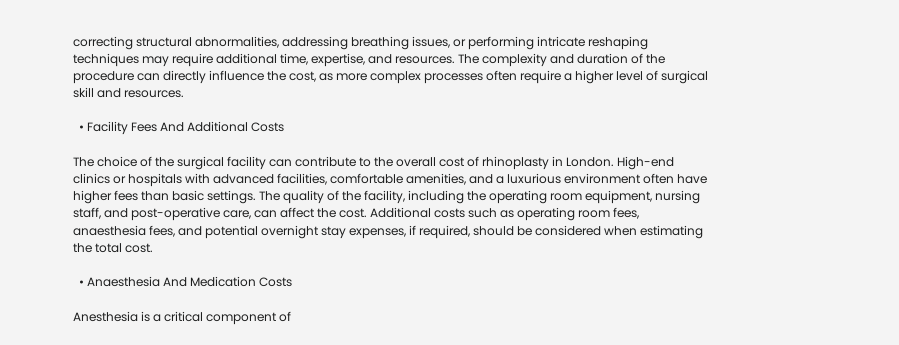correcting structural abnormalities, addressing breathing issues, or performing intricate reshaping techniques may require additional time, expertise, and resources. The complexity and duration of the procedure can directly influence the cost, as more complex processes often require a higher level of surgical skill and resources.

  • Facility Fees And Additional Costs

The choice of the surgical facility can contribute to the overall cost of rhinoplasty in London. High-end clinics or hospitals with advanced facilities, comfortable amenities, and a luxurious environment often have higher fees than basic settings. The quality of the facility, including the operating room equipment, nursing staff, and post-operative care, can affect the cost. Additional costs such as operating room fees, anaesthesia fees, and potential overnight stay expenses, if required, should be considered when estimating the total cost.

  • Anaesthesia And Medication Costs

Anesthesia is a critical component of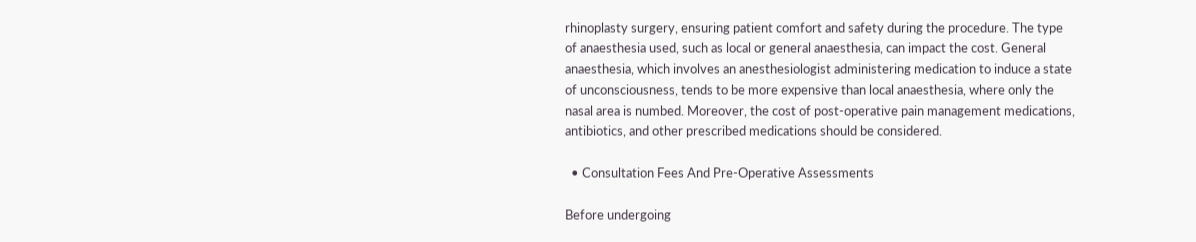rhinoplasty surgery, ensuring patient comfort and safety during the procedure. The type of anaesthesia used, such as local or general anaesthesia, can impact the cost. General anaesthesia, which involves an anesthesiologist administering medication to induce a state of unconsciousness, tends to be more expensive than local anaesthesia, where only the nasal area is numbed. Moreover, the cost of post-operative pain management medications, antibiotics, and other prescribed medications should be considered.

  • Consultation Fees And Pre-Operative Assessments

Before undergoing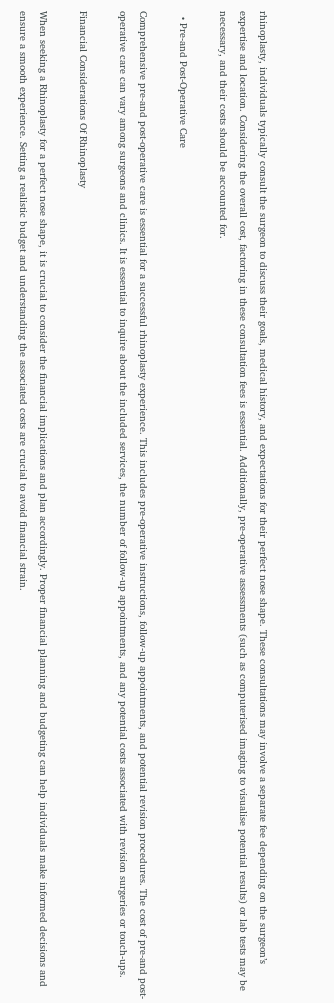rhinoplasty, individuals typically consult the surgeon to discuss their goals, medical history, and expectations for their perfect nose shape. These consultations may involve a separate fee depending on the surgeon’s expertise and location. Considering the overall cost, factoring in these consultation fees is essential. Additionally, pre-operative assessments (such as computerised imaging to visualise potential results) or lab tests may be necessary, and their costs should be accounted for.

  • Pre-and Post-Operative Care

Comprehensive pre-and post-operative care is essential for a successful rhinoplasty experience. This includes pre-operative instructions, follow-up appointments, and potential revision procedures. The cost of pre-and post-operative care can vary among surgeons and clinics. It is essential to inquire about the included services, the number of follow-up appointments, and any potential costs associated with revision surgeries or touch-ups.

Financial Considerations Of Rhinoplasty

When seeking a Rhinoplasty for a perfect nose shape, it is crucial to consider the financial implications and plan accordingly. Proper financial planning and budgeting can help individuals make informed decisions and ensure a smooth experience. Setting a realistic budget and understanding the associated costs are crucial to avoid financial strain.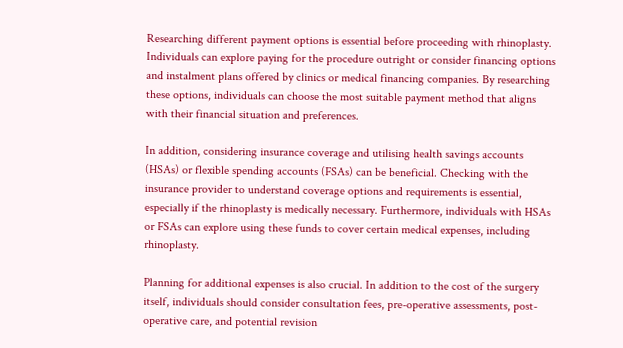Researching different payment options is essential before proceeding with rhinoplasty. Individuals can explore paying for the procedure outright or consider financing options and instalment plans offered by clinics or medical financing companies. By researching these options, individuals can choose the most suitable payment method that aligns with their financial situation and preferences.

In addition, considering insurance coverage and utilising health savings accounts (HSAs) or flexible spending accounts (FSAs) can be beneficial. Checking with the insurance provider to understand coverage options and requirements is essential, especially if the rhinoplasty is medically necessary. Furthermore, individuals with HSAs or FSAs can explore using these funds to cover certain medical expenses, including rhinoplasty.

Planning for additional expenses is also crucial. In addition to the cost of the surgery itself, individuals should consider consultation fees, pre-operative assessments, post-operative care, and potential revision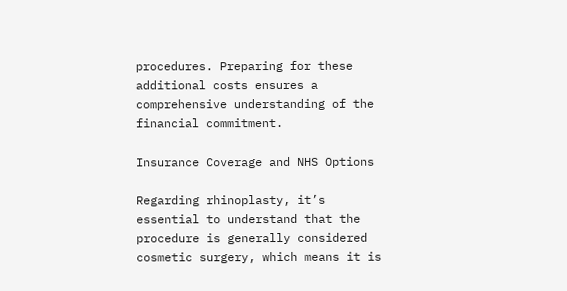procedures. Preparing for these additional costs ensures a comprehensive understanding of the financial commitment.

Insurance Coverage and NHS Options

Regarding rhinoplasty, it’s essential to understand that the procedure is generally considered cosmetic surgery, which means it is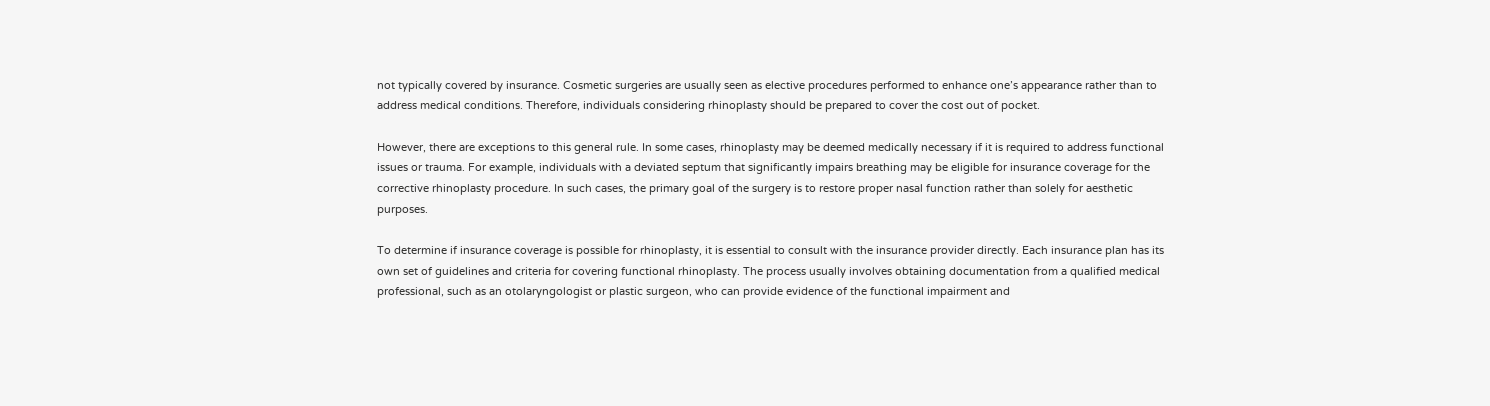not typically covered by insurance. Cosmetic surgeries are usually seen as elective procedures performed to enhance one’s appearance rather than to address medical conditions. Therefore, individuals considering rhinoplasty should be prepared to cover the cost out of pocket.

However, there are exceptions to this general rule. In some cases, rhinoplasty may be deemed medically necessary if it is required to address functional issues or trauma. For example, individuals with a deviated septum that significantly impairs breathing may be eligible for insurance coverage for the corrective rhinoplasty procedure. In such cases, the primary goal of the surgery is to restore proper nasal function rather than solely for aesthetic purposes.

To determine if insurance coverage is possible for rhinoplasty, it is essential to consult with the insurance provider directly. Each insurance plan has its own set of guidelines and criteria for covering functional rhinoplasty. The process usually involves obtaining documentation from a qualified medical professional, such as an otolaryngologist or plastic surgeon, who can provide evidence of the functional impairment and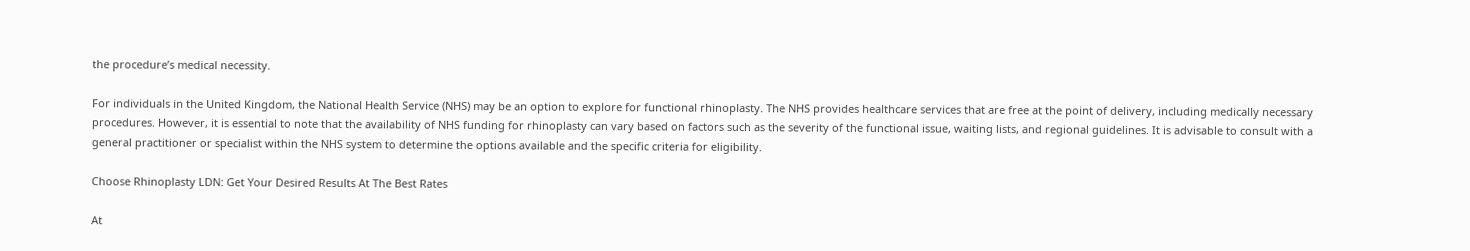the procedure’s medical necessity.

For individuals in the United Kingdom, the National Health Service (NHS) may be an option to explore for functional rhinoplasty. The NHS provides healthcare services that are free at the point of delivery, including medically necessary procedures. However, it is essential to note that the availability of NHS funding for rhinoplasty can vary based on factors such as the severity of the functional issue, waiting lists, and regional guidelines. It is advisable to consult with a general practitioner or specialist within the NHS system to determine the options available and the specific criteria for eligibility.

Choose Rhinoplasty LDN: Get Your Desired Results At The Best Rates

At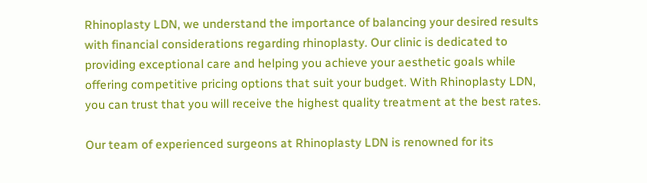Rhinoplasty LDN, we understand the importance of balancing your desired results with financial considerations regarding rhinoplasty. Our clinic is dedicated to providing exceptional care and helping you achieve your aesthetic goals while offering competitive pricing options that suit your budget. With Rhinoplasty LDN, you can trust that you will receive the highest quality treatment at the best rates.

Our team of experienced surgeons at Rhinoplasty LDN is renowned for its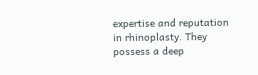expertise and reputation in rhinoplasty. They possess a deep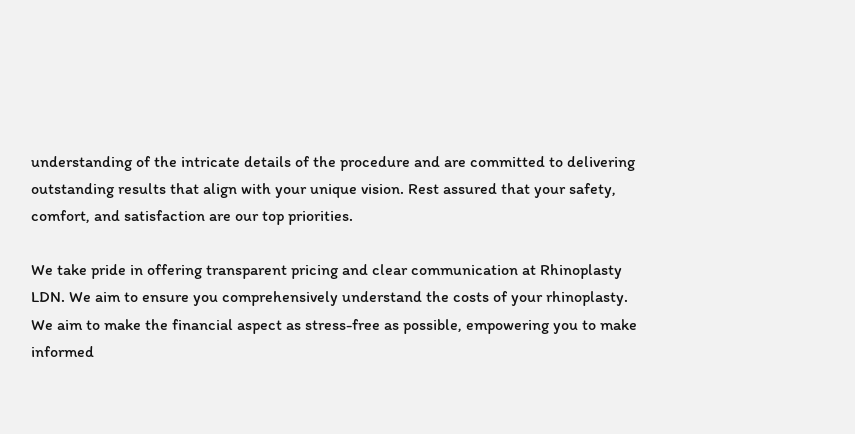understanding of the intricate details of the procedure and are committed to delivering outstanding results that align with your unique vision. Rest assured that your safety, comfort, and satisfaction are our top priorities.

We take pride in offering transparent pricing and clear communication at Rhinoplasty LDN. We aim to ensure you comprehensively understand the costs of your rhinoplasty. We aim to make the financial aspect as stress-free as possible, empowering you to make informed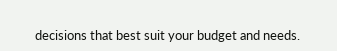decisions that best suit your budget and needs.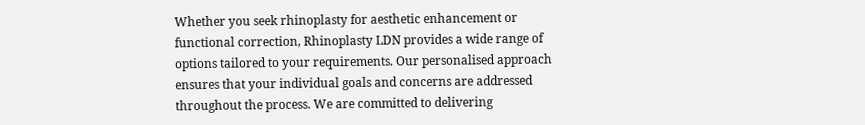Whether you seek rhinoplasty for aesthetic enhancement or functional correction, Rhinoplasty LDN provides a wide range of options tailored to your requirements. Our personalised approach ensures that your individual goals and concerns are addressed throughout the process. We are committed to delivering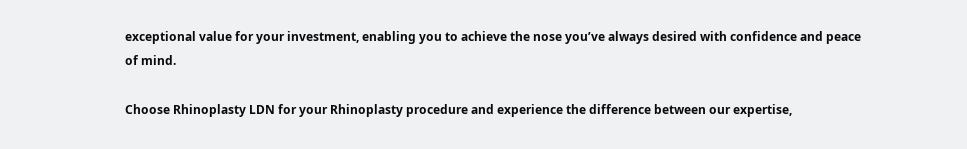exceptional value for your investment, enabling you to achieve the nose you’ve always desired with confidence and peace of mind.

Choose Rhinoplasty LDN for your Rhinoplasty procedure and experience the difference between our expertise,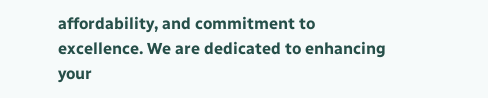affordability, and commitment to excellence. We are dedicated to enhancing your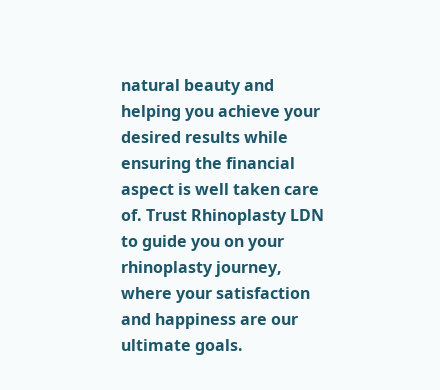natural beauty and helping you achieve your desired results while ensuring the financial aspect is well taken care of. Trust Rhinoplasty LDN to guide you on your rhinoplasty journey, where your satisfaction and happiness are our ultimate goals.